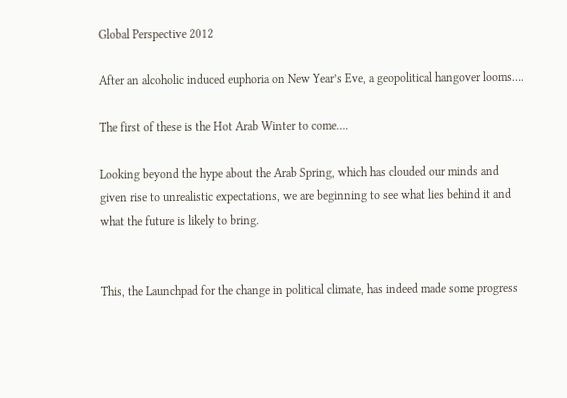Global Perspective 2012

After an alcoholic induced euphoria on New Year’s Eve, a geopolitical hangover looms….

The first of these is the Hot Arab Winter to come….

Looking beyond the hype about the Arab Spring, which has clouded our minds and given rise to unrealistic expectations, we are beginning to see what lies behind it and what the future is likely to bring.


This, the Launchpad for the change in political climate, has indeed made some progress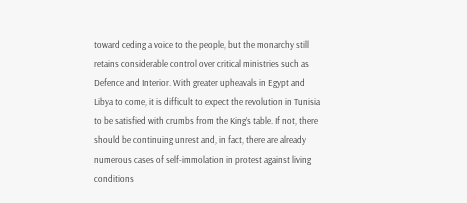toward ceding a voice to the people, but the monarchy still retains considerable control over critical ministries such as Defence and Interior. With greater upheavals in Egypt and Libya to come, it is difficult to expect the revolution in Tunisia to be satisfied with crumbs from the King’s table. If not, there should be continuing unrest and, in fact, there are already numerous cases of self-immolation in protest against living conditions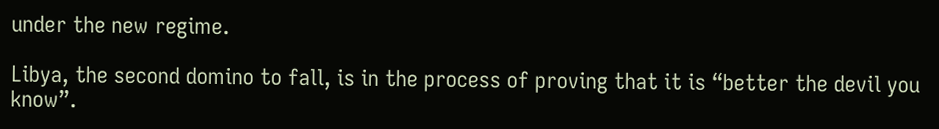under the new regime.

Libya, the second domino to fall, is in the process of proving that it is “better the devil you know”.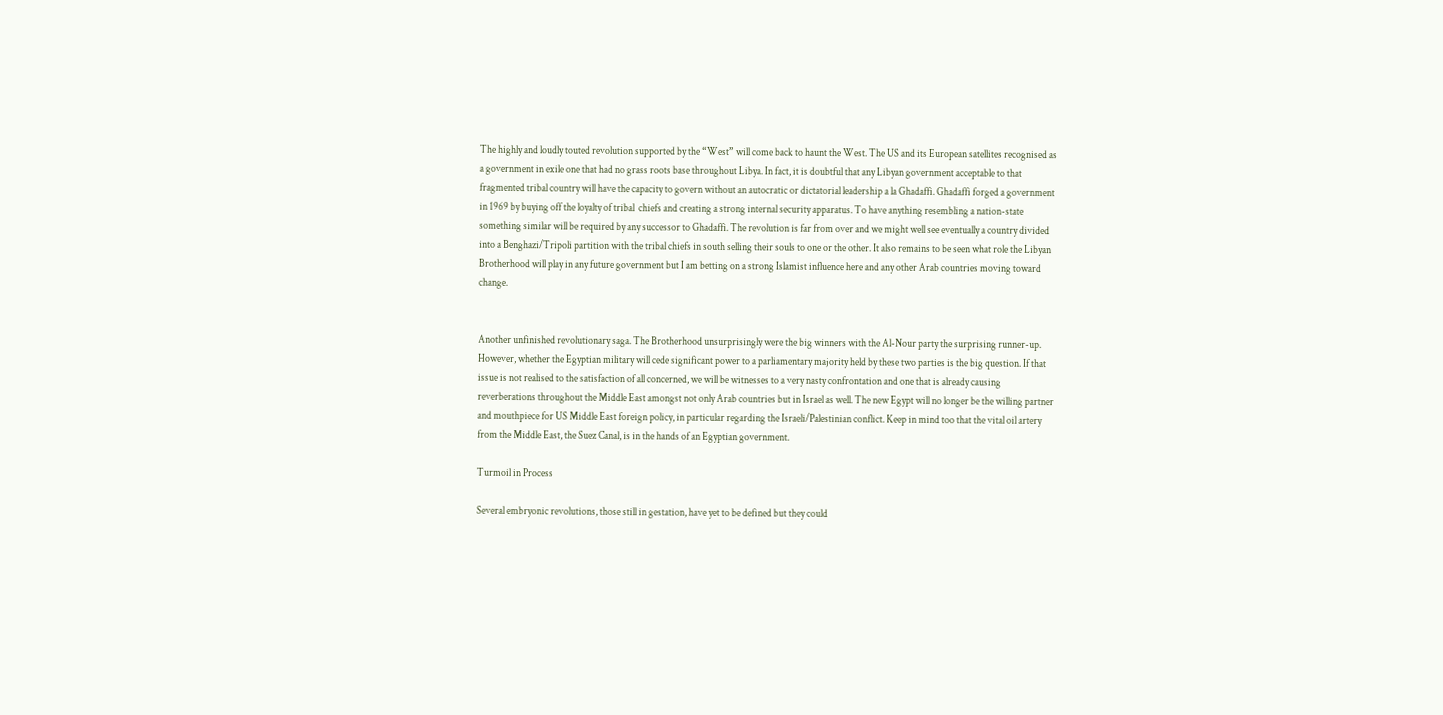The highly and loudly touted revolution supported by the “West” will come back to haunt the West. The US and its European satellites recognised as a government in exile one that had no grass roots base throughout Libya. In fact, it is doubtful that any Libyan government acceptable to that fragmented tribal country will have the capacity to govern without an autocratic or dictatorial leadership a la Ghadaffi. Ghadaffi forged a government in 1969 by buying off the loyalty of tribal  chiefs and creating a strong internal security apparatus. To have anything resembling a nation-state something similar will be required by any successor to Ghadaffi. The revolution is far from over and we might well see eventually a country divided into a Benghazi/Tripoli partition with the tribal chiefs in south selling their souls to one or the other. It also remains to be seen what role the Libyan Brotherhood will play in any future government but I am betting on a strong Islamist influence here and any other Arab countries moving toward change.


Another unfinished revolutionary saga. The Brotherhood unsurprisingly were the big winners with the Al-Nour party the surprising runner-up. However, whether the Egyptian military will cede significant power to a parliamentary majority held by these two parties is the big question. If that issue is not realised to the satisfaction of all concerned, we will be witnesses to a very nasty confrontation and one that is already causing reverberations throughout the Middle East amongst not only Arab countries but in Israel as well. The new Egypt will no longer be the willing partner and mouthpiece for US Middle East foreign policy, in particular regarding the Israeli/Palestinian conflict. Keep in mind too that the vital oil artery from the Middle East, the Suez Canal, is in the hands of an Egyptian government.

Turmoil in Process

Several embryonic revolutions, those still in gestation, have yet to be defined but they could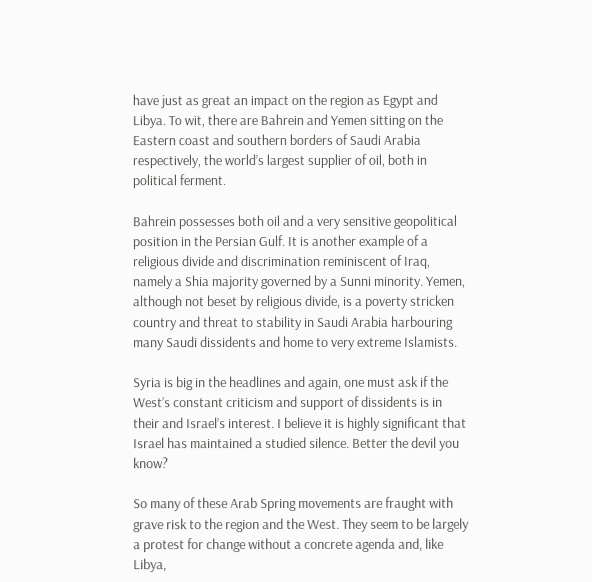have just as great an impact on the region as Egypt and Libya. To wit, there are Bahrein and Yemen sitting on the Eastern coast and southern borders of Saudi Arabia respectively, the world’s largest supplier of oil, both in political ferment.

Bahrein possesses both oil and a very sensitive geopolitical position in the Persian Gulf. It is another example of a religious divide and discrimination reminiscent of Iraq, namely a Shia majority governed by a Sunni minority. Yemen, although not beset by religious divide, is a poverty stricken country and threat to stability in Saudi Arabia harbouring many Saudi dissidents and home to very extreme Islamists.

Syria is big in the headlines and again, one must ask if the West’s constant criticism and support of dissidents is in their and Israel’s interest. I believe it is highly significant that Israel has maintained a studied silence. Better the devil you know?

So many of these Arab Spring movements are fraught with grave risk to the region and the West. They seem to be largely a protest for change without a concrete agenda and, like Libya,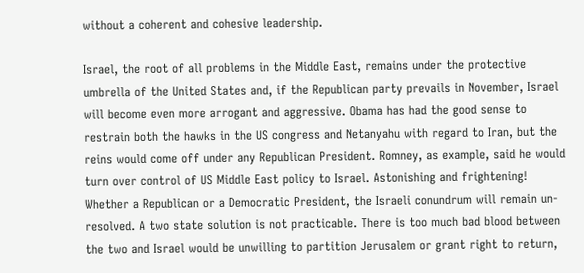without a coherent and cohesive leadership.

Israel, the root of all problems in the Middle East, remains under the protective umbrella of the United States and, if the Republican party prevails in November, Israel will become even more arrogant and aggressive. Obama has had the good sense to restrain both the hawks in the US congress and Netanyahu with regard to Iran, but the reins would come off under any Republican President. Romney, as example, said he would turn over control of US Middle East policy to Israel. Astonishing and frightening! Whether a Republican or a Democratic President, the Israeli conundrum will remain un-resolved. A two state solution is not practicable. There is too much bad blood between the two and Israel would be unwilling to partition Jerusalem or grant right to return,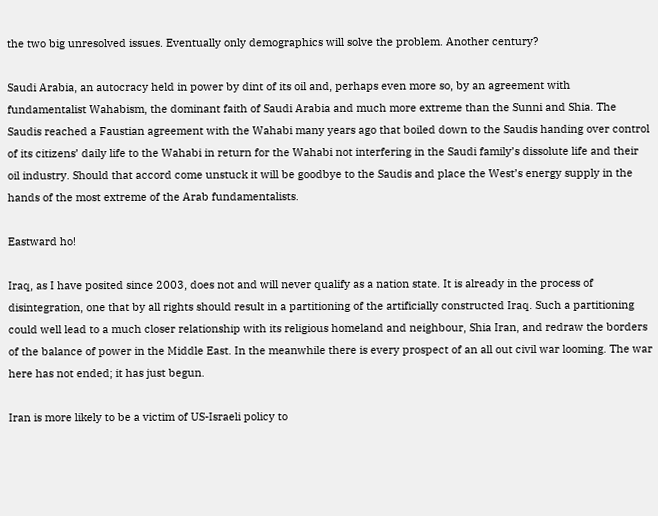the two big unresolved issues. Eventually only demographics will solve the problem. Another century?

Saudi Arabia, an autocracy held in power by dint of its oil and, perhaps even more so, by an agreement with fundamentalist Wahabism, the dominant faith of Saudi Arabia and much more extreme than the Sunni and Shia. The Saudis reached a Faustian agreement with the Wahabi many years ago that boiled down to the Saudis handing over control of its citizens’ daily life to the Wahabi in return for the Wahabi not interfering in the Saudi family’s dissolute life and their oil industry. Should that accord come unstuck it will be goodbye to the Saudis and place the West’s energy supply in the hands of the most extreme of the Arab fundamentalists.

Eastward ho!

Iraq, as I have posited since 2003, does not and will never qualify as a nation state. It is already in the process of disintegration, one that by all rights should result in a partitioning of the artificially constructed Iraq. Such a partitioning could well lead to a much closer relationship with its religious homeland and neighbour, Shia Iran, and redraw the borders of the balance of power in the Middle East. In the meanwhile there is every prospect of an all out civil war looming. The war here has not ended; it has just begun.

Iran is more likely to be a victim of US-Israeli policy to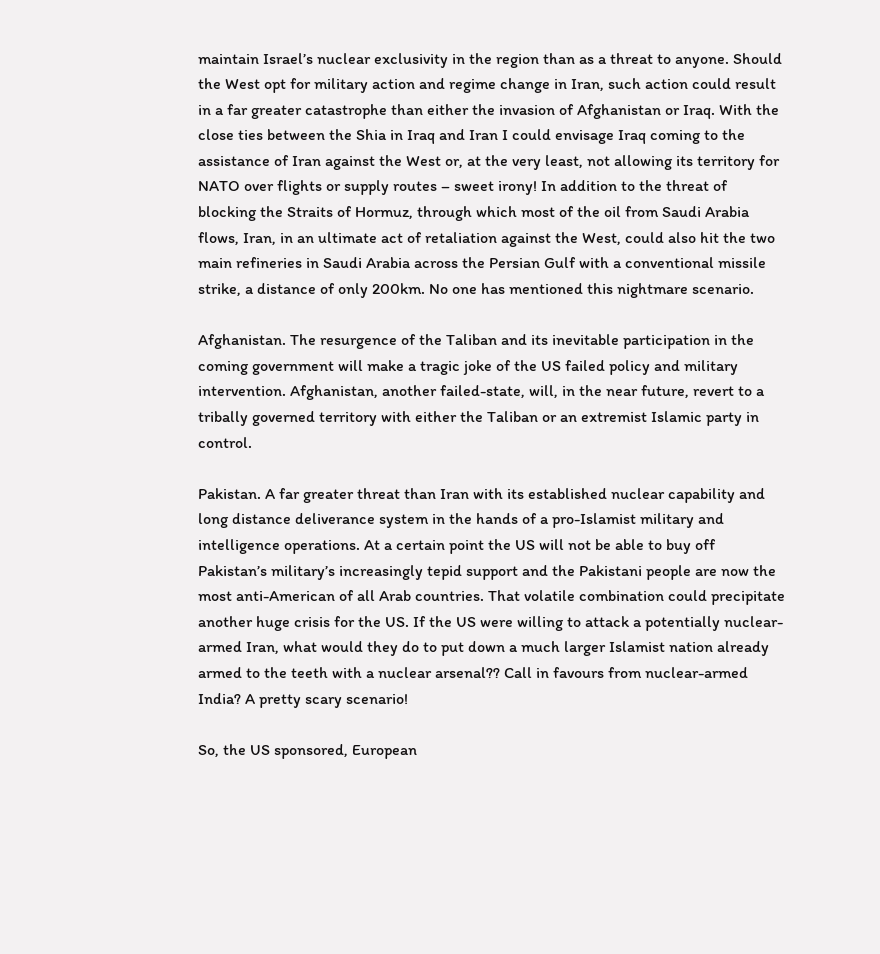maintain Israel’s nuclear exclusivity in the region than as a threat to anyone. Should the West opt for military action and regime change in Iran, such action could result in a far greater catastrophe than either the invasion of Afghanistan or Iraq. With the close ties between the Shia in Iraq and Iran I could envisage Iraq coming to the assistance of Iran against the West or, at the very least, not allowing its territory for NATO over flights or supply routes – sweet irony! In addition to the threat of blocking the Straits of Hormuz, through which most of the oil from Saudi Arabia flows, Iran, in an ultimate act of retaliation against the West, could also hit the two main refineries in Saudi Arabia across the Persian Gulf with a conventional missile strike, a distance of only 200km. No one has mentioned this nightmare scenario.

Afghanistan. The resurgence of the Taliban and its inevitable participation in the coming government will make a tragic joke of the US failed policy and military intervention. Afghanistan, another failed-state, will, in the near future, revert to a tribally governed territory with either the Taliban or an extremist Islamic party in control.

Pakistan. A far greater threat than Iran with its established nuclear capability and long distance deliverance system in the hands of a pro-Islamist military and intelligence operations. At a certain point the US will not be able to buy off Pakistan’s military’s increasingly tepid support and the Pakistani people are now the most anti-American of all Arab countries. That volatile combination could precipitate another huge crisis for the US. If the US were willing to attack a potentially nuclear-armed Iran, what would they do to put down a much larger Islamist nation already armed to the teeth with a nuclear arsenal?? Call in favours from nuclear-armed India? A pretty scary scenario!

So, the US sponsored, European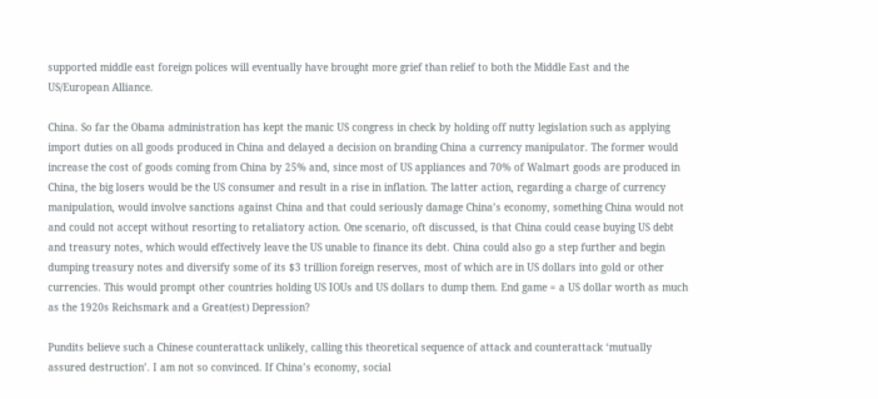supported middle east foreign polices will eventually have brought more grief than relief to both the Middle East and the US/European Alliance.

China. So far the Obama administration has kept the manic US congress in check by holding off nutty legislation such as applying import duties on all goods produced in China and delayed a decision on branding China a currency manipulator. The former would increase the cost of goods coming from China by 25% and, since most of US appliances and 70% of Walmart goods are produced in China, the big losers would be the US consumer and result in a rise in inflation. The latter action, regarding a charge of currency manipulation, would involve sanctions against China and that could seriously damage China’s economy, something China would not and could not accept without resorting to retaliatory action. One scenario, oft discussed, is that China could cease buying US debt and treasury notes, which would effectively leave the US unable to finance its debt. China could also go a step further and begin dumping treasury notes and diversify some of its $3 trillion foreign reserves, most of which are in US dollars into gold or other currencies. This would prompt other countries holding US IOUs and US dollars to dump them. End game = a US dollar worth as much as the 1920s Reichsmark and a Great(est) Depression?

Pundits believe such a Chinese counterattack unlikely, calling this theoretical sequence of attack and counterattack ‘mutually assured destruction’. I am not so convinced. If China’s economy, social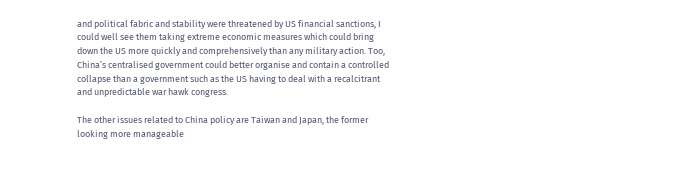and political fabric and stability were threatened by US financial sanctions, I could well see them taking extreme economic measures which could bring down the US more quickly and comprehensively than any military action. Too, China’s centralised government could better organise and contain a controlled collapse than a government such as the US having to deal with a recalcitrant and unpredictable war hawk congress.

The other issues related to China policy are Taiwan and Japan, the former looking more manageable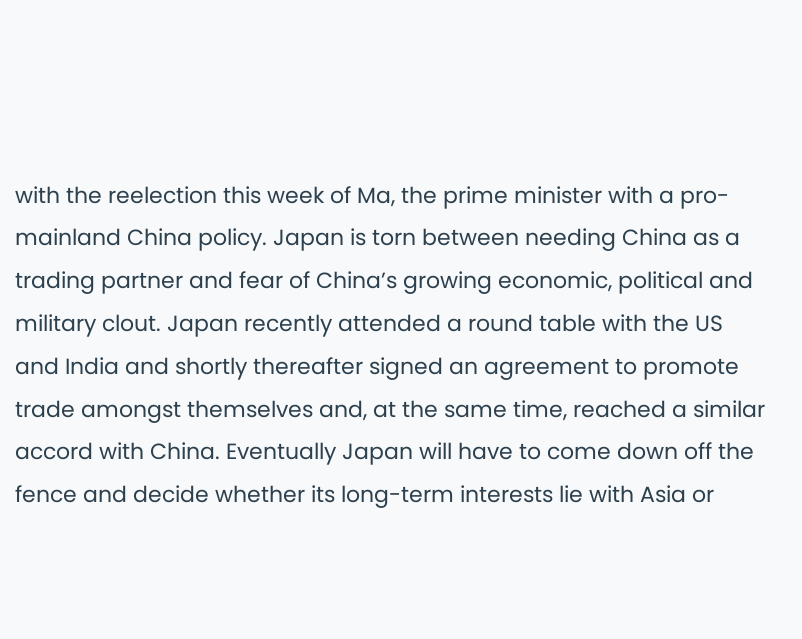with the reelection this week of Ma, the prime minister with a pro-mainland China policy. Japan is torn between needing China as a trading partner and fear of China’s growing economic, political and military clout. Japan recently attended a round table with the US and India and shortly thereafter signed an agreement to promote trade amongst themselves and, at the same time, reached a similar accord with China. Eventually Japan will have to come down off the fence and decide whether its long-term interests lie with Asia or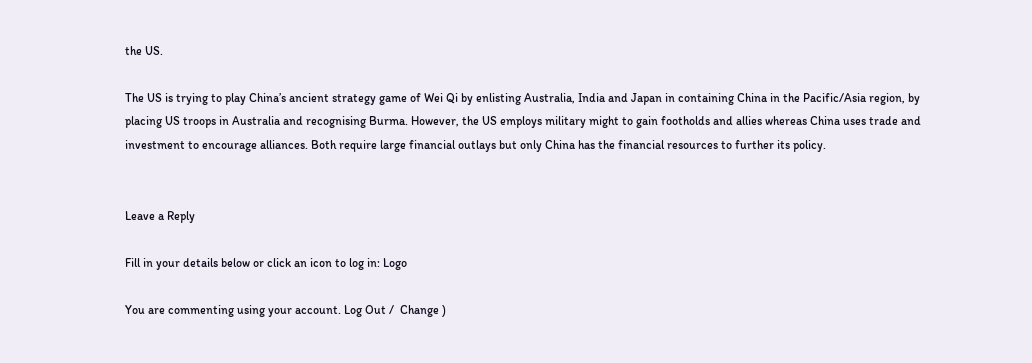the US.

The US is trying to play China’s ancient strategy game of Wei Qi by enlisting Australia, India and Japan in containing China in the Pacific/Asia region, by placing US troops in Australia and recognising Burma. However, the US employs military might to gain footholds and allies whereas China uses trade and investment to encourage alliances. Both require large financial outlays but only China has the financial resources to further its policy.


Leave a Reply

Fill in your details below or click an icon to log in: Logo

You are commenting using your account. Log Out /  Change )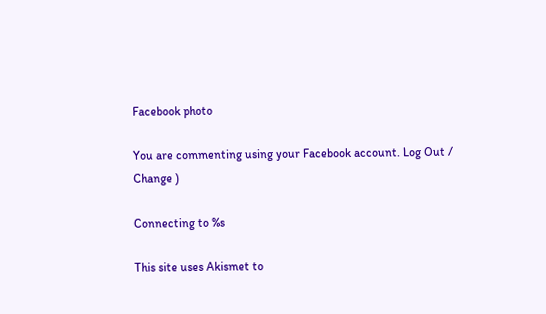Facebook photo

You are commenting using your Facebook account. Log Out /  Change )

Connecting to %s

This site uses Akismet to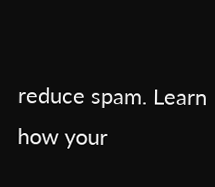reduce spam. Learn how your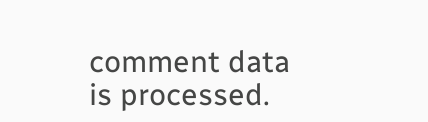comment data is processed.